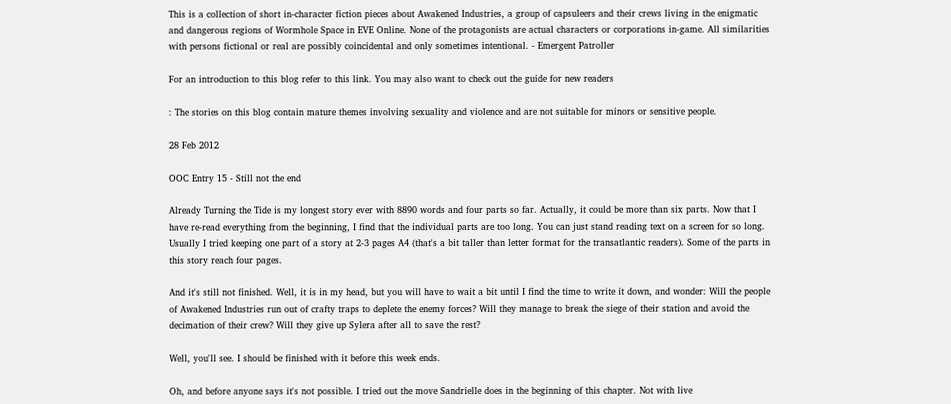This is a collection of short in-character fiction pieces about Awakened Industries, a group of capsuleers and their crews living in the enigmatic and dangerous regions of Wormhole Space in EVE Online. None of the protagonists are actual characters or corporations in-game. All similarities with persons fictional or real are possibly coincidental and only sometimes intentional. - Emergent Patroller

For an introduction to this blog refer to this link. You may also want to check out the guide for new readers

: The stories on this blog contain mature themes involving sexuality and violence and are not suitable for minors or sensitive people.

28 Feb 2012

OOC Entry 15 - Still not the end

Already Turning the Tide is my longest story ever with 8890 words and four parts so far. Actually, it could be more than six parts. Now that I have re-read everything from the beginning, I find that the individual parts are too long. You can just stand reading text on a screen for so long. Usually I tried keeping one part of a story at 2-3 pages A4 (that's a bit taller than letter format for the transatlantic readers). Some of the parts in this story reach four pages.

And it's still not finished. Well, it is in my head, but you will have to wait a bit until I find the time to write it down, and wonder: Will the people of Awakened Industries run out of crafty traps to deplete the enemy forces? Will they manage to break the siege of their station and avoid the decimation of their crew? Will they give up Sylera after all to save the rest?

Well, you'll see. I should be finished with it before this week ends.

Oh, and before anyone says it's not possible. I tried out the move Sandrielle does in the beginning of this chapter. Not with live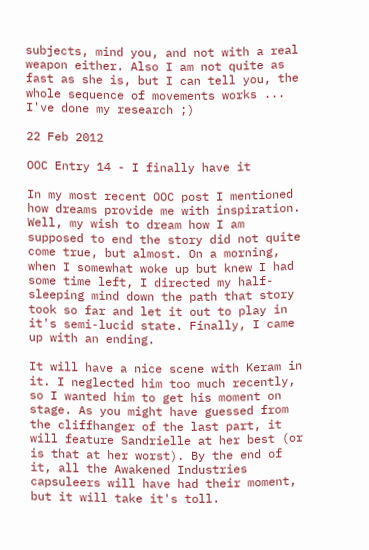subjects, mind you, and not with a real weapon either. Also I am not quite as fast as she is, but I can tell you, the whole sequence of movements works ... I've done my research ;)

22 Feb 2012

OOC Entry 14 - I finally have it

In my most recent OOC post I mentioned how dreams provide me with inspiration. Well, my wish to dream how I am supposed to end the story did not quite come true, but almost. On a morning, when I somewhat woke up but knew I had some time left, I directed my half-sleeping mind down the path that story took so far and let it out to play in it's semi-lucid state. Finally, I came up with an ending.

It will have a nice scene with Keram in it. I neglected him too much recently, so I wanted him to get his moment on stage. As you might have guessed from the cliffhanger of the last part, it will feature Sandrielle at her best (or is that at her worst). By the end of it, all the Awakened Industries capsuleers will have had their moment, but it will take it's toll.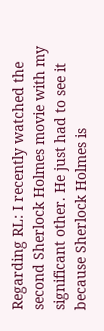Regarding RL: I recently watched the second Sherlock Holmes movie with my significant other. He just had to see it because Sherlock Holmes is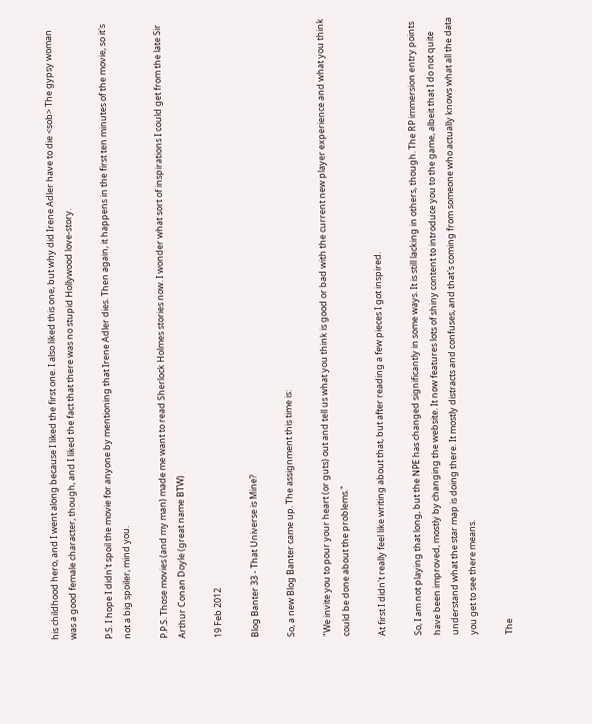his childhood hero, and I went along because I liked the first one. I also liked this one, but why did Irene Adler have to die <sob> The gypsy woman was a good female character, though, and I liked the fact that there was no stupid Hollywood love-story.

P.S. I hope I didn't spoil the movie for anyone by mentioning that Irene Adler dies. Then again, it happens in the first ten minutes of the movie, so it's not a big spoiler, mind you.

P.P.S. Those movies (and my man) made me want to read Sherlock Holmes stories now. I wonder what sort of inspirations I could get from the late Sir Arthur Conan Doyle (great name BTW)

19 Feb 2012

Blog Banter 33 - That Universe is Mine?

So, a new Blog Banter came up. The assignment this time is:

"We invite you to pour your heart (or guts) out and tell us what you think is good or bad with the current new player experience and what you think could be done about the problems."

At first I didn't really feel like writing about that, but after reading a few pieces I got inspired.

So, I am not playing that long, but the NPE has changed significantly in some ways. It is still lacking in others, though. The RP immersion entry points have been improved, mostly by changing the website. It now features lots of shiny content to introduce you to the game, albeit that I do not quite understand what the star map is doing there. It mostly distracts and confuses, and that's coming from someone who actually knows what all the data you get to see there means.

The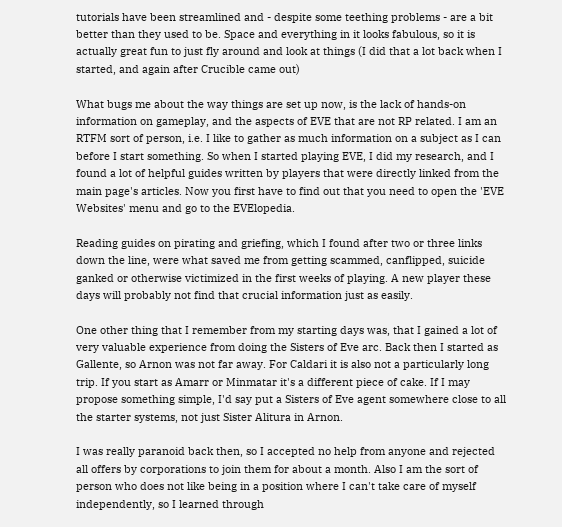tutorials have been streamlined and - despite some teething problems - are a bit better than they used to be. Space and everything in it looks fabulous, so it is actually great fun to just fly around and look at things (I did that a lot back when I started, and again after Crucible came out)

What bugs me about the way things are set up now, is the lack of hands-on information on gameplay, and the aspects of EVE that are not RP related. I am an RTFM sort of person, i.e. I like to gather as much information on a subject as I can before I start something. So when I started playing EVE, I did my research, and I found a lot of helpful guides written by players that were directly linked from the main page's articles. Now you first have to find out that you need to open the 'EVE Websites' menu and go to the EVElopedia.

Reading guides on pirating and griefing, which I found after two or three links down the line, were what saved me from getting scammed, canflipped, suicide ganked or otherwise victimized in the first weeks of playing. A new player these days will probably not find that crucial information just as easily.

One other thing that I remember from my starting days was, that I gained a lot of very valuable experience from doing the Sisters of Eve arc. Back then I started as Gallente, so Arnon was not far away. For Caldari it is also not a particularly long trip. If you start as Amarr or Minmatar it's a different piece of cake. If I may propose something simple, I'd say put a Sisters of Eve agent somewhere close to all the starter systems, not just Sister Alitura in Arnon.

I was really paranoid back then, so I accepted no help from anyone and rejected all offers by corporations to join them for about a month. Also I am the sort of person who does not like being in a position where I can't take care of myself independently, so I learned through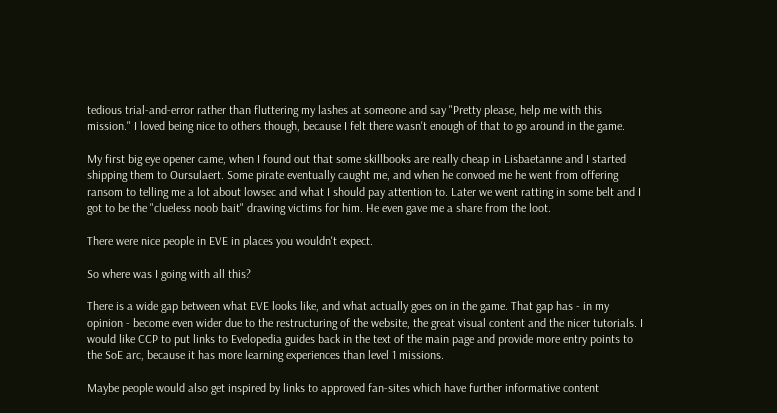tedious trial-and-error rather than fluttering my lashes at someone and say "Pretty please, help me with this mission." I loved being nice to others though, because I felt there wasn't enough of that to go around in the game.

My first big eye opener came, when I found out that some skillbooks are really cheap in Lisbaetanne and I started shipping them to Oursulaert. Some pirate eventually caught me, and when he convoed me he went from offering ransom to telling me a lot about lowsec and what I should pay attention to. Later we went ratting in some belt and I got to be the "clueless noob bait" drawing victims for him. He even gave me a share from the loot.

There were nice people in EVE in places you wouldn't expect.

So where was I going with all this?

There is a wide gap between what EVE looks like, and what actually goes on in the game. That gap has - in my opinion - become even wider due to the restructuring of the website, the great visual content and the nicer tutorials. I would like CCP to put links to Evelopedia guides back in the text of the main page and provide more entry points to the SoE arc, because it has more learning experiences than level 1 missions.

Maybe people would also get inspired by links to approved fan-sites which have further informative content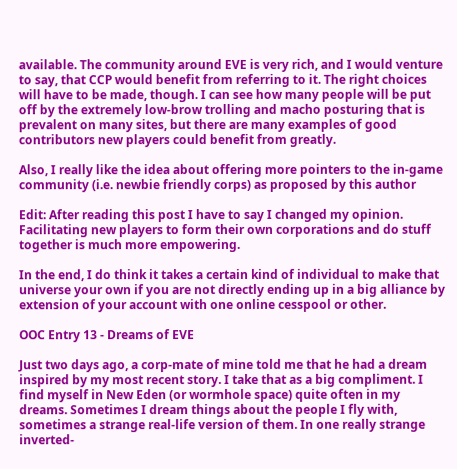available. The community around EVE is very rich, and I would venture to say, that CCP would benefit from referring to it. The right choices will have to be made, though. I can see how many people will be put off by the extremely low-brow trolling and macho posturing that is prevalent on many sites, but there are many examples of good contributors new players could benefit from greatly.

Also, I really like the idea about offering more pointers to the in-game community (i.e. newbie friendly corps) as proposed by this author

Edit: After reading this post I have to say I changed my opinion. Facilitating new players to form their own corporations and do stuff together is much more empowering.

In the end, I do think it takes a certain kind of individual to make that universe your own if you are not directly ending up in a big alliance by extension of your account with one online cesspool or other.

OOC Entry 13 - Dreams of EVE

Just two days ago, a corp-mate of mine told me that he had a dream inspired by my most recent story. I take that as a big compliment. I find myself in New Eden (or wormhole space) quite often in my dreams. Sometimes I dream things about the people I fly with, sometimes a strange real-life version of them. In one really strange inverted-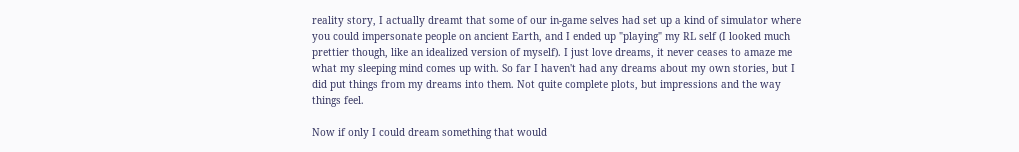reality story, I actually dreamt that some of our in-game selves had set up a kind of simulator where you could impersonate people on ancient Earth, and I ended up "playing" my RL self (I looked much prettier though, like an idealized version of myself). I just love dreams, it never ceases to amaze me what my sleeping mind comes up with. So far I haven't had any dreams about my own stories, but I did put things from my dreams into them. Not quite complete plots, but impressions and the way things feel.

Now if only I could dream something that would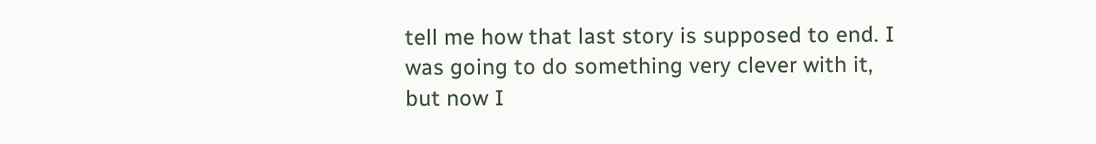tell me how that last story is supposed to end. I was going to do something very clever with it, but now I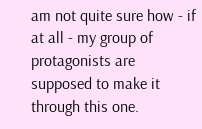am not quite sure how - if at all - my group of protagonists are supposed to make it through this one.